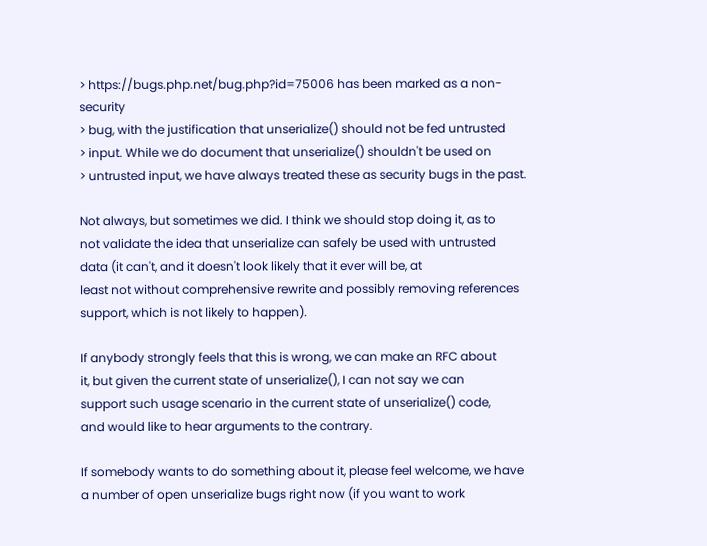> https://bugs.php.net/bug.php?id=75006 has been marked as a non-security
> bug, with the justification that unserialize() should not be fed untrusted
> input. While we do document that unserialize() shouldn't be used on
> untrusted input, we have always treated these as security bugs in the past.

Not always, but sometimes we did. I think we should stop doing it, as to
not validate the idea that unserialize can safely be used with untrusted
data (it can't, and it doesn't look likely that it ever will be, at
least not without comprehensive rewrite and possibly removing references
support, which is not likely to happen).

If anybody strongly feels that this is wrong, we can make an RFC about
it, but given the current state of unserialize(), I can not say we can
support such usage scenario in the current state of unserialize() code,
and would like to hear arguments to the contrary.

If somebody wants to do something about it, please feel welcome, we have
a number of open unserialize bugs right now (if you want to work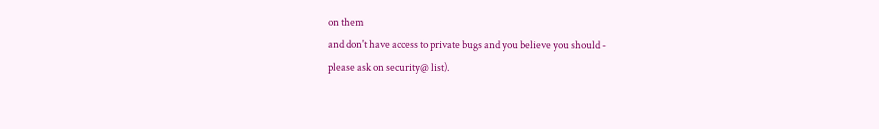on them
and don't have access to private bugs and you believe you should -
please ask on security@ list).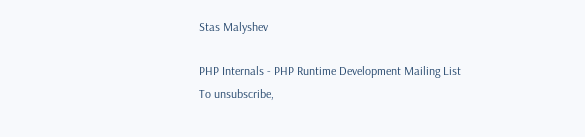Stas Malyshev

PHP Internals - PHP Runtime Development Mailing List
To unsubscribe,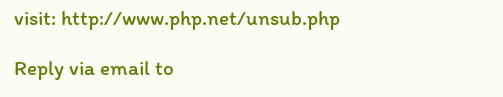visit: http://www.php.net/unsub.php

Reply via email to